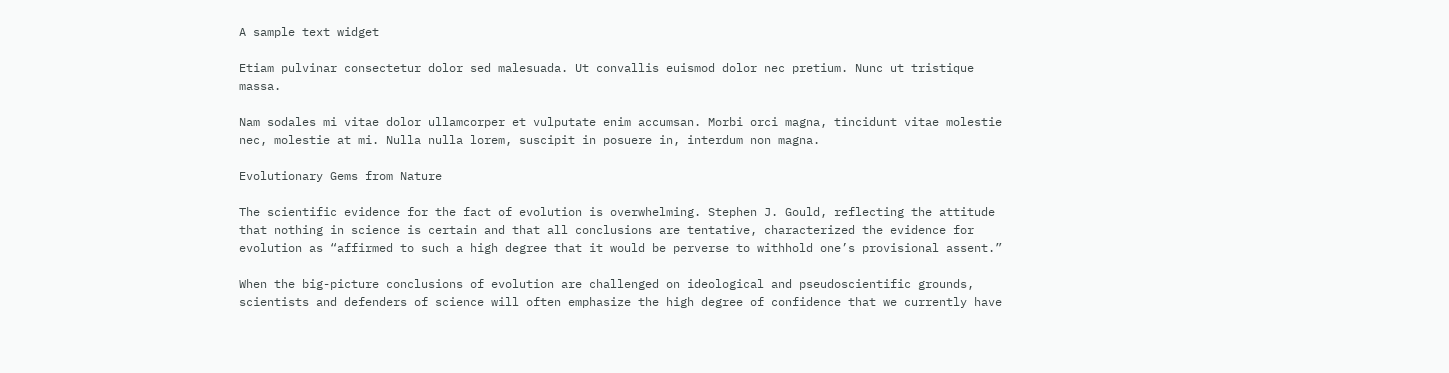A sample text widget

Etiam pulvinar consectetur dolor sed malesuada. Ut convallis euismod dolor nec pretium. Nunc ut tristique massa.

Nam sodales mi vitae dolor ullamcorper et vulputate enim accumsan. Morbi orci magna, tincidunt vitae molestie nec, molestie at mi. Nulla nulla lorem, suscipit in posuere in, interdum non magna.

Evolutionary Gems from Nature

The scientific evidence for the fact of evolution is overwhelming. Stephen J. Gould, reflecting the attitude that nothing in science is certain and that all conclusions are tentative, characterized the evidence for evolution as “affirmed to such a high degree that it would be perverse to withhold one’s provisional assent.”

When the big-picture conclusions of evolution are challenged on ideological and pseudoscientific grounds, scientists and defenders of science will often emphasize the high degree of confidence that we currently have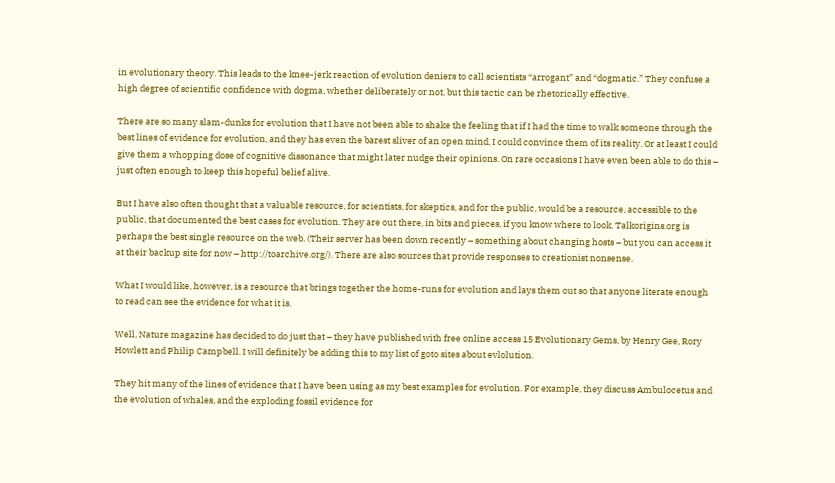in evolutionary theory. This leads to the knee-jerk reaction of evolution deniers to call scientists “arrogant” and “dogmatic.” They confuse a high degree of scientific confidence with dogma, whether deliberately or not, but this tactic can be rhetorically effective.

There are so many slam-dunks for evolution that I have not been able to shake the feeling that if I had the time to walk someone through the best lines of evidence for evolution, and they has even the barest sliver of an open mind, I could convince them of its reality. Or at least I could give them a whopping dose of cognitive dissonance that might later nudge their opinions. On rare occasions I have even been able to do this – just often enough to keep this hopeful belief alive.

But I have also often thought that a valuable resource, for scientists, for skeptics, and for the public, would be a resource, accessible to the public, that documented the best cases for evolution. They are out there, in bits and pieces, if you know where to look. Talkorigins.org is perhaps the best single resource on the web. (Their server has been down recently – something about changing hosts – but you can access it at their backup site for now – http://toarchive.org/). There are also sources that provide responses to creationist nonsense.

What I would like, however, is a resource that brings together the home-runs for evolution and lays them out so that anyone literate enough to read can see the evidence for what it is.

Well, Nature magazine has decided to do just that – they have published with free online access 15 Evolutionary Gems, by Henry Gee, Rory Howlett and Philip Campbell. I will definitely be adding this to my list of goto sites about evlolution.

They hit many of the lines of evidence that I have been using as my best examples for evolution. For example, they discuss Ambulocetus and the evolution of whales, and the exploding fossil evidence for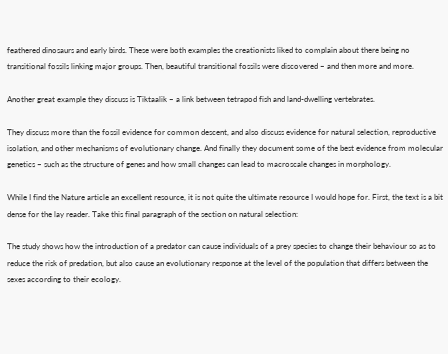feathered dinosaurs and early birds. These were both examples the creationists liked to complain about there being no transitional fossils linking major groups. Then, beautiful transitional fossils were discovered – and then more and more.

Another great example they discuss is Tiktaalik – a link between tetrapod fish and land-dwelling vertebrates.

They discuss more than the fossil evidence for common descent, and also discuss evidence for natural selection, reproductive isolation, and other mechanisms of evolutionary change. And finally they document some of the best evidence from molecular genetics – such as the structure of genes and how small changes can lead to macroscale changes in morphology.

While I find the Nature article an excellent resource, it is not quite the ultimate resource I would hope for. First, the text is a bit dense for the lay reader. Take this final paragraph of the section on natural selection:

The study shows how the introduction of a predator can cause individuals of a prey species to change their behaviour so as to reduce the risk of predation, but also cause an evolutionary response at the level of the population that differs between the sexes according to their ecology.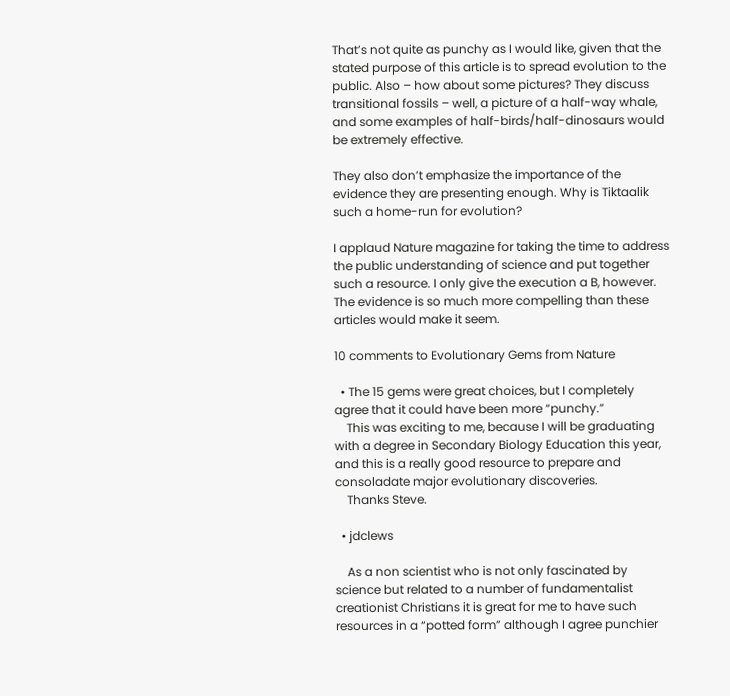That’s not quite as punchy as I would like, given that the stated purpose of this article is to spread evolution to the public. Also – how about some pictures? They discuss transitional fossils – well, a picture of a half-way whale, and some examples of half-birds/half-dinosaurs would be extremely effective.

They also don’t emphasize the importance of the evidence they are presenting enough. Why is Tiktaalik such a home-run for evolution?

I applaud Nature magazine for taking the time to address the public understanding of science and put together such a resource. I only give the execution a B, however. The evidence is so much more compelling than these articles would make it seem.

10 comments to Evolutionary Gems from Nature

  • The 15 gems were great choices, but I completely agree that it could have been more “punchy.”
    This was exciting to me, because I will be graduating with a degree in Secondary Biology Education this year, and this is a really good resource to prepare and consoladate major evolutionary discoveries.
    Thanks Steve.

  • jdclews

    As a non scientist who is not only fascinated by science but related to a number of fundamentalist creationist Christians it is great for me to have such resources in a “potted form” although I agree punchier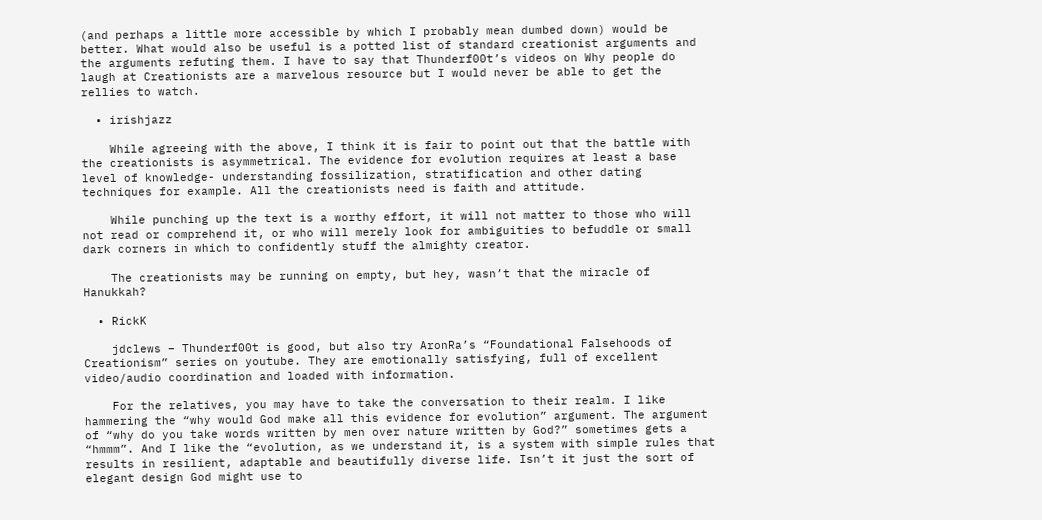(and perhaps a little more accessible by which I probably mean dumbed down) would be better. What would also be useful is a potted list of standard creationist arguments and the arguments refuting them. I have to say that Thunderf00t’s videos on Why people do laugh at Creationists are a marvelous resource but I would never be able to get the rellies to watch.

  • irishjazz

    While agreeing with the above, I think it is fair to point out that the battle with the creationists is asymmetrical. The evidence for evolution requires at least a base level of knowledge- understanding fossilization, stratification and other dating techniques for example. All the creationists need is faith and attitude.

    While punching up the text is a worthy effort, it will not matter to those who will not read or comprehend it, or who will merely look for ambiguities to befuddle or small dark corners in which to confidently stuff the almighty creator.

    The creationists may be running on empty, but hey, wasn’t that the miracle of Hanukkah?

  • RickK

    jdclews – Thunderf00t is good, but also try AronRa’s “Foundational Falsehoods of Creationism” series on youtube. They are emotionally satisfying, full of excellent video/audio coordination and loaded with information.

    For the relatives, you may have to take the conversation to their realm. I like hammering the “why would God make all this evidence for evolution” argument. The argument of “why do you take words written by men over nature written by God?” sometimes gets a “hmmm”. And I like the “evolution, as we understand it, is a system with simple rules that results in resilient, adaptable and beautifully diverse life. Isn’t it just the sort of elegant design God might use to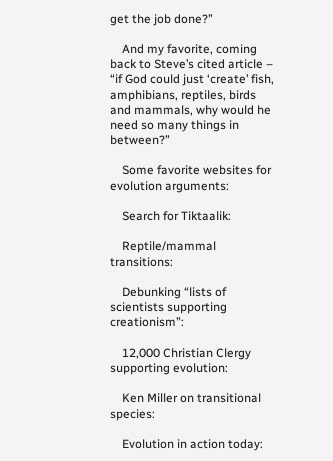get the job done?”

    And my favorite, coming back to Steve’s cited article – “if God could just ‘create’ fish, amphibians, reptiles, birds and mammals, why would he need so many things in between?”

    Some favorite websites for evolution arguments:

    Search for Tiktaalik:

    Reptile/mammal transitions:

    Debunking “lists of scientists supporting creationism”:

    12,000 Christian Clergy supporting evolution:

    Ken Miller on transitional species:

    Evolution in action today: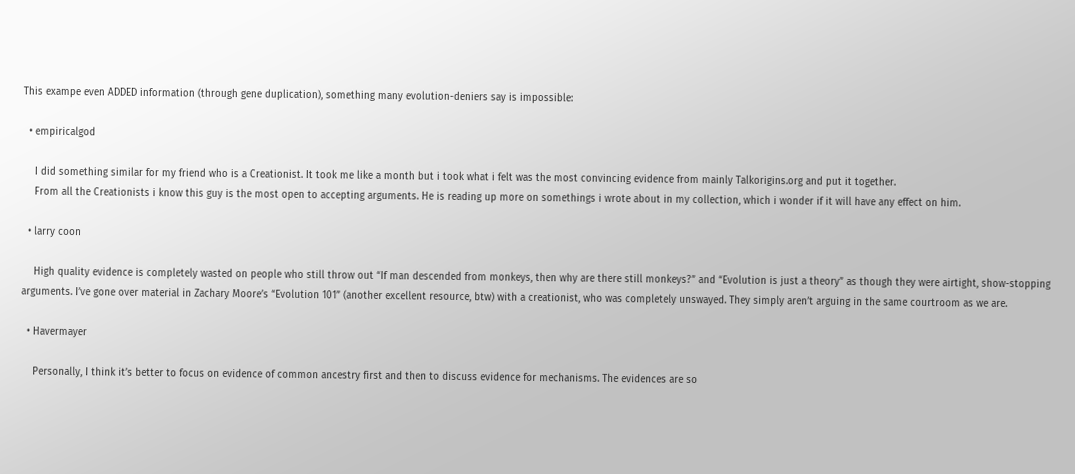This exampe even ADDED information (through gene duplication), something many evolution-deniers say is impossible:

  • empiricalgod

    I did something similar for my friend who is a Creationist. It took me like a month but i took what i felt was the most convincing evidence from mainly Talkorigins.org and put it together.
    From all the Creationists i know this guy is the most open to accepting arguments. He is reading up more on somethings i wrote about in my collection, which i wonder if it will have any effect on him.

  • larry coon

    High quality evidence is completely wasted on people who still throw out “If man descended from monkeys, then why are there still monkeys?” and “Evolution is just a theory” as though they were airtight, show-stopping arguments. I’ve gone over material in Zachary Moore’s “Evolution 101” (another excellent resource, btw) with a creationist, who was completely unswayed. They simply aren’t arguing in the same courtroom as we are.

  • Havermayer

    Personally, I think it’s better to focus on evidence of common ancestry first and then to discuss evidence for mechanisms. The evidences are so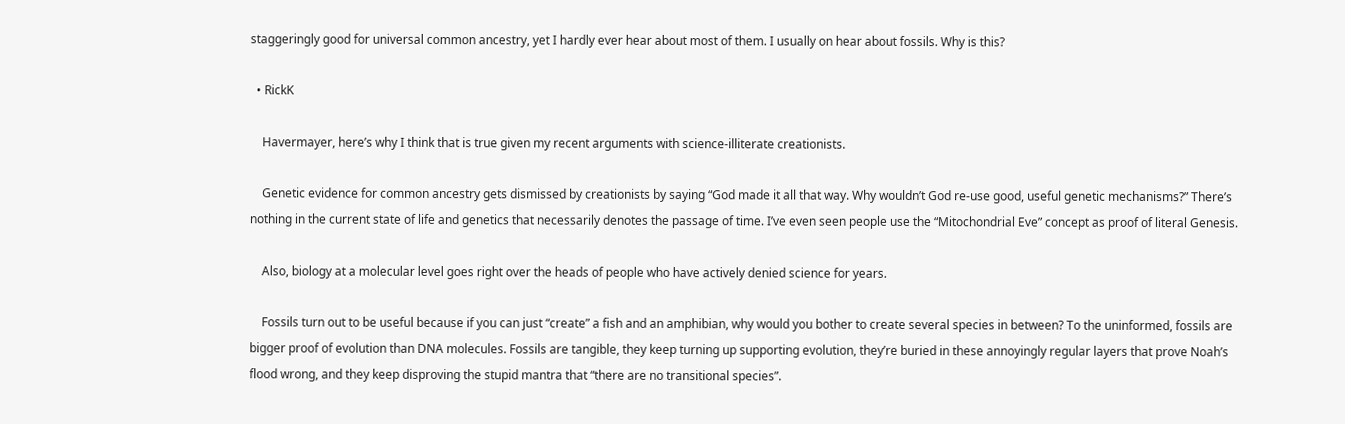staggeringly good for universal common ancestry, yet I hardly ever hear about most of them. I usually on hear about fossils. Why is this?

  • RickK

    Havermayer, here’s why I think that is true given my recent arguments with science-illiterate creationists.

    Genetic evidence for common ancestry gets dismissed by creationists by saying “God made it all that way. Why wouldn’t God re-use good, useful genetic mechanisms?” There’s nothing in the current state of life and genetics that necessarily denotes the passage of time. I’ve even seen people use the “Mitochondrial Eve” concept as proof of literal Genesis.

    Also, biology at a molecular level goes right over the heads of people who have actively denied science for years.

    Fossils turn out to be useful because if you can just “create” a fish and an amphibian, why would you bother to create several species in between? To the uninformed, fossils are bigger proof of evolution than DNA molecules. Fossils are tangible, they keep turning up supporting evolution, they’re buried in these annoyingly regular layers that prove Noah’s flood wrong, and they keep disproving the stupid mantra that “there are no transitional species”.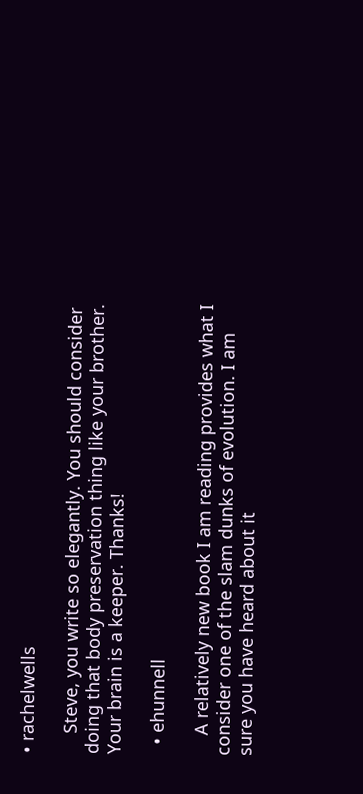• rachelwells

    Steve, you write so elegantly. You should consider doing that body preservation thing like your brother. Your brain is a keeper. Thanks!

  • ehunnell

    A relatively new book I am reading provides what I consider one of the slam dunks of evolution. I am sure you have heard about it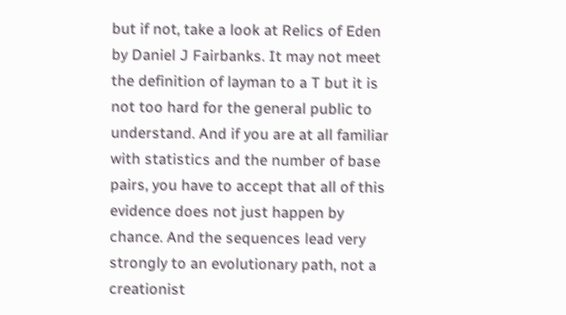but if not, take a look at Relics of Eden by Daniel J Fairbanks. It may not meet the definition of layman to a T but it is not too hard for the general public to understand. And if you are at all familiar with statistics and the number of base pairs, you have to accept that all of this evidence does not just happen by chance. And the sequences lead very strongly to an evolutionary path, not a creationist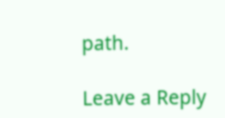path.

Leave a Reply